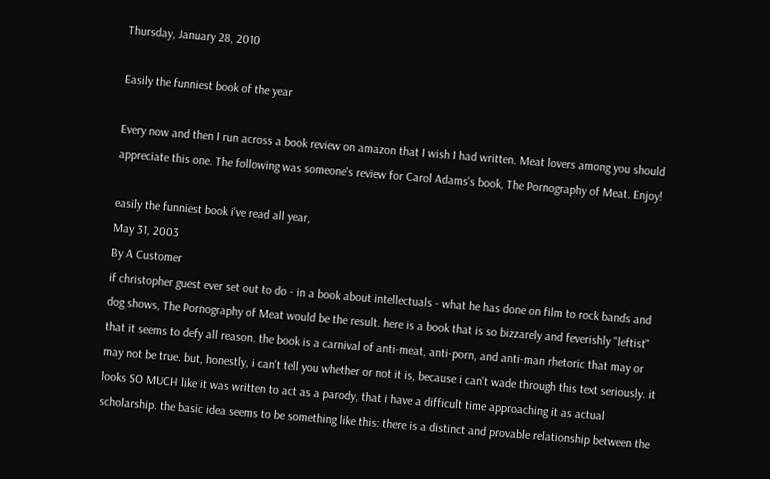Thursday, January 28, 2010

Easily the funniest book of the year

Every now and then I run across a book review on amazon that I wish I had written. Meat lovers among you should appreciate this one. The following was someone's review for Carol Adams's book, The Pornography of Meat. Enjoy!

easily the funniest book i've read all year,
May 31, 2003
By A Customer
if christopher guest ever set out to do - in a book about intellectuals - what he has done on film to rock bands and dog shows, The Pornography of Meat would be the result. here is a book that is so bizzarely and feverishly "leftist" that it seems to defy all reason. the book is a carnival of anti-meat, anti-porn, and anti-man rhetoric that may or may not be true. but, honestly, i can't tell you whether or not it is, because i can't wade through this text seriously. it looks SO MUCH like it was written to act as a parody, that i have a difficult time approaching it as actual scholarship. the basic idea seems to be something like this: there is a distinct and provable relationship between the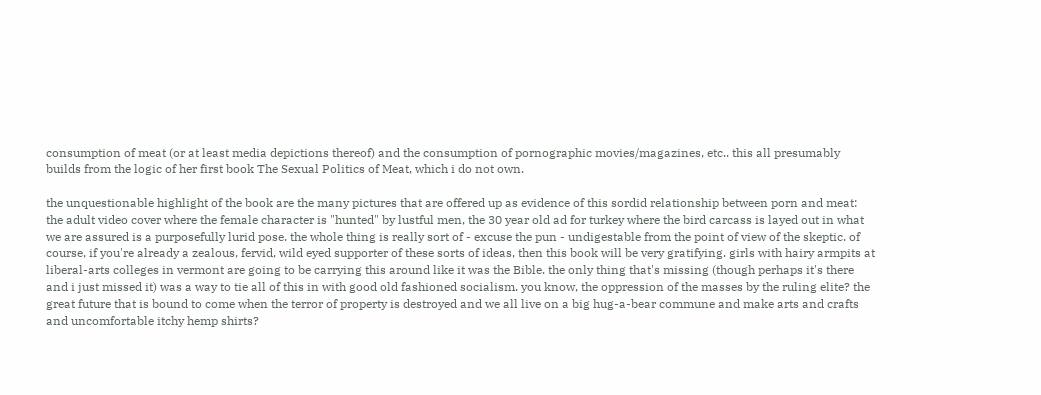consumption of meat (or at least media depictions thereof) and the consumption of pornographic movies/magazines, etc.. this all presumably builds from the logic of her first book The Sexual Politics of Meat, which i do not own.

the unquestionable highlight of the book are the many pictures that are offered up as evidence of this sordid relationship between porn and meat: the adult video cover where the female character is "hunted" by lustful men, the 30 year old ad for turkey where the bird carcass is layed out in what we are assured is a purposefully lurid pose. the whole thing is really sort of - excuse the pun - undigestable from the point of view of the skeptic. of course, if you're already a zealous, fervid, wild eyed supporter of these sorts of ideas, then this book will be very gratifying. girls with hairy armpits at liberal-arts colleges in vermont are going to be carrying this around like it was the Bible. the only thing that's missing (though perhaps it's there and i just missed it) was a way to tie all of this in with good old fashioned socialism. you know, the oppression of the masses by the ruling elite? the great future that is bound to come when the terror of property is destroyed and we all live on a big hug-a-bear commune and make arts and crafts and uncomfortable itchy hemp shirts?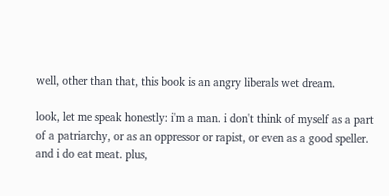well, other than that, this book is an angry liberals wet dream.

look, let me speak honestly: i'm a man. i don't think of myself as a part of a patriarchy, or as an oppressor or rapist, or even as a good speller. and i do eat meat. plus,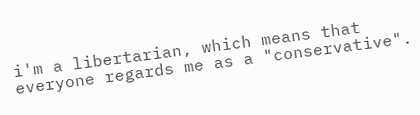i'm a libertarian, which means that everyone regards me as a "conservative".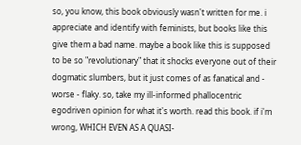so, you know, this book obviously wasn't written for me. i appreciate and identify with feminists, but books like this give them a bad name. maybe a book like this is supposed to be so "revolutionary" that it shocks everyone out of their dogmatic slumbers, but it just comes of as fanatical and - worse - flaky. so, take my ill-informed phallocentric egodriven opinion for what it's worth. read this book. if i'm wrong, WHICH EVEN AS A QUASI-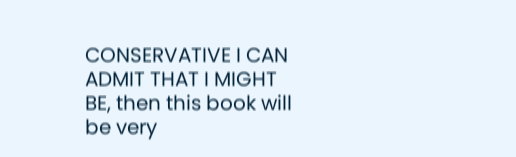CONSERVATIVE I CAN ADMIT THAT I MIGHT BE, then this book will be very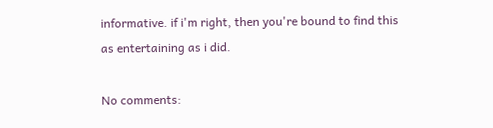informative. if i'm right, then you're bound to find this as entertaining as i did.

No comments: